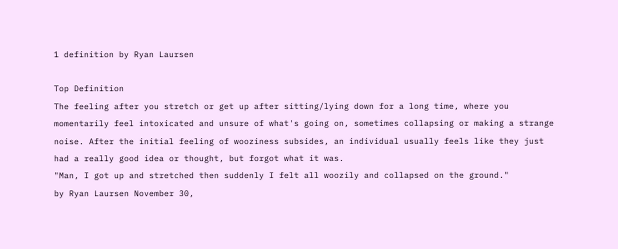1 definition by Ryan Laursen

Top Definition
The feeling after you stretch or get up after sitting/lying down for a long time, where you momentarily feel intoxicated and unsure of what's going on, sometimes collapsing or making a strange noise. After the initial feeling of wooziness subsides, an individual usually feels like they just had a really good idea or thought, but forgot what it was.
"Man, I got up and stretched then suddenly I felt all woozily and collapsed on the ground."
by Ryan Laursen November 30,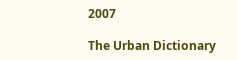2007

The Urban Dictionary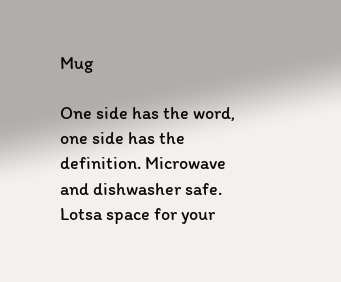Mug

One side has the word, one side has the definition. Microwave and dishwasher safe. Lotsa space for your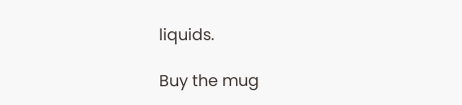liquids.

Buy the mug